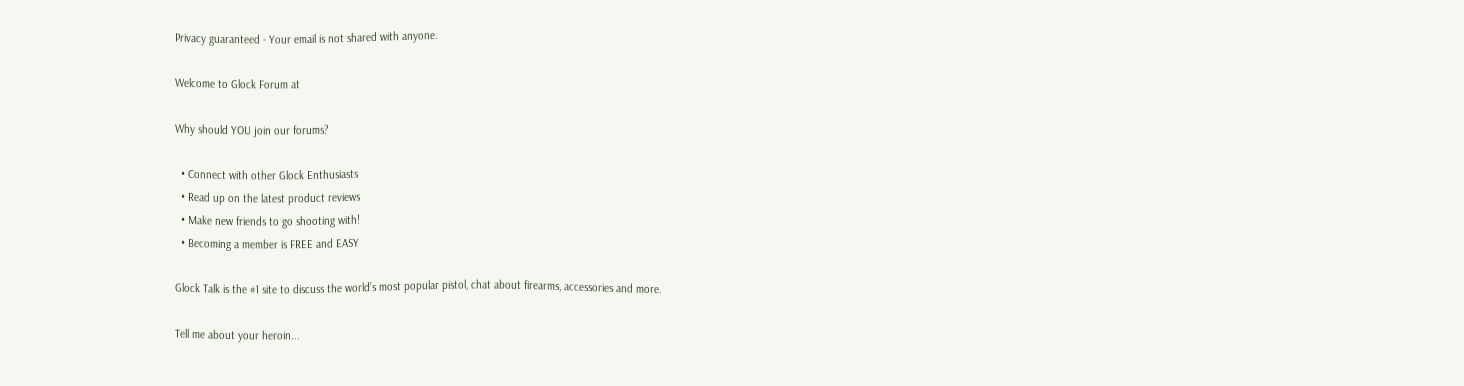Privacy guaranteed - Your email is not shared with anyone.

Welcome to Glock Forum at

Why should YOU join our forums?

  • Connect with other Glock Enthusiasts
  • Read up on the latest product reviews
  • Make new friends to go shooting with!
  • Becoming a member is FREE and EASY

Glock Talk is the #1 site to discuss the world’s most popular pistol, chat about firearms, accessories and more.

Tell me about your heroin...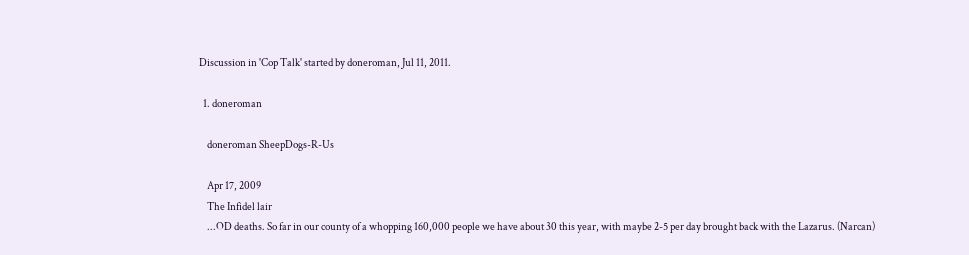Discussion in 'Cop Talk' started by doneroman, Jul 11, 2011.

  1. doneroman

    doneroman SheepDogs-R-Us

    Apr 17, 2009
    The Infidel lair
    ...OD deaths. So far in our county of a whopping 160,000 people we have about 30 this year, with maybe 2-5 per day brought back with the Lazarus. (Narcan)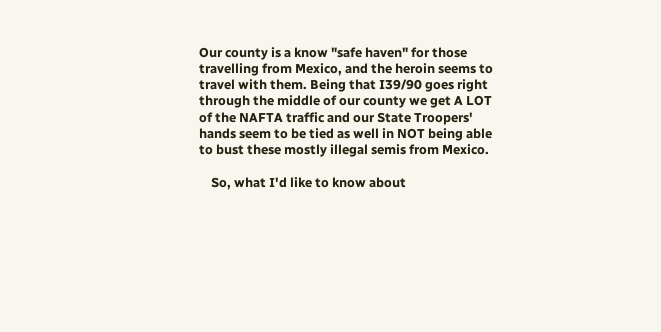Our county is a know "safe haven" for those travelling from Mexico, and the heroin seems to travel with them. Being that I39/90 goes right through the middle of our county we get A LOT of the NAFTA traffic and our State Troopers' hands seem to be tied as well in NOT being able to bust these mostly illegal semis from Mexico.

    So, what I'd like to know about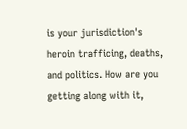is your jurisdiction's heroin trafficing, deaths, and politics. How are you getting along with it,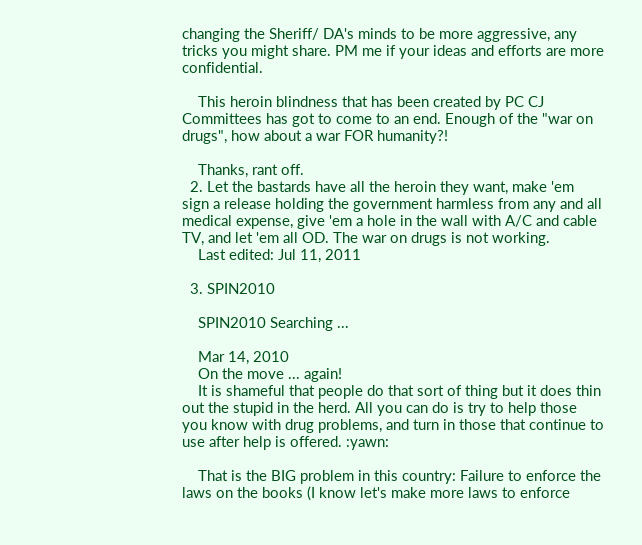changing the Sheriff/ DA's minds to be more aggressive, any tricks you might share. PM me if your ideas and efforts are more confidential.

    This heroin blindness that has been created by PC CJ Committees has got to come to an end. Enough of the "war on drugs", how about a war FOR humanity?!

    Thanks, rant off.
  2. Let the bastards have all the heroin they want, make 'em sign a release holding the government harmless from any and all medical expense, give 'em a hole in the wall with A/C and cable TV, and let 'em all OD. The war on drugs is not working.
    Last edited: Jul 11, 2011

  3. SPIN2010

    SPIN2010 Searching ...

    Mar 14, 2010
    On the move ... again!
    It is shameful that people do that sort of thing but it does thin out the stupid in the herd. All you can do is try to help those you know with drug problems, and turn in those that continue to use after help is offered. :yawn:

    That is the BIG problem in this country: Failure to enforce the laws on the books (I know let's make more laws to enforce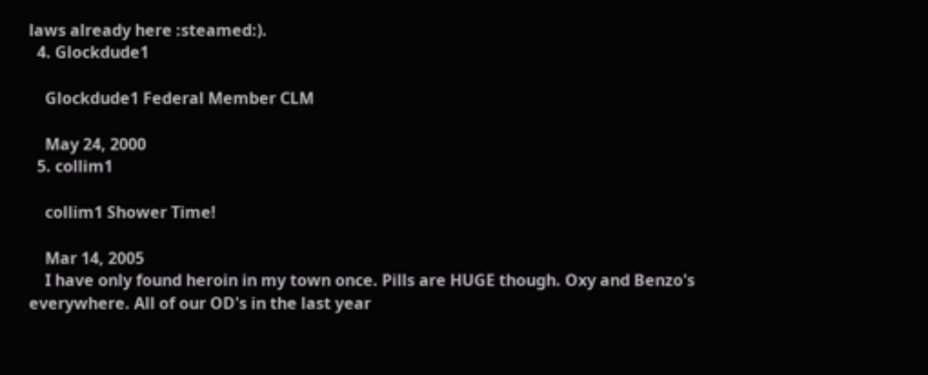laws already here :steamed:).
  4. Glockdude1

    Glockdude1 Federal Member CLM

    May 24, 2000
  5. collim1

    collim1 Shower Time!

    Mar 14, 2005
    I have only found heroin in my town once. Pills are HUGE though. Oxy and Benzo's everywhere. All of our OD's in the last year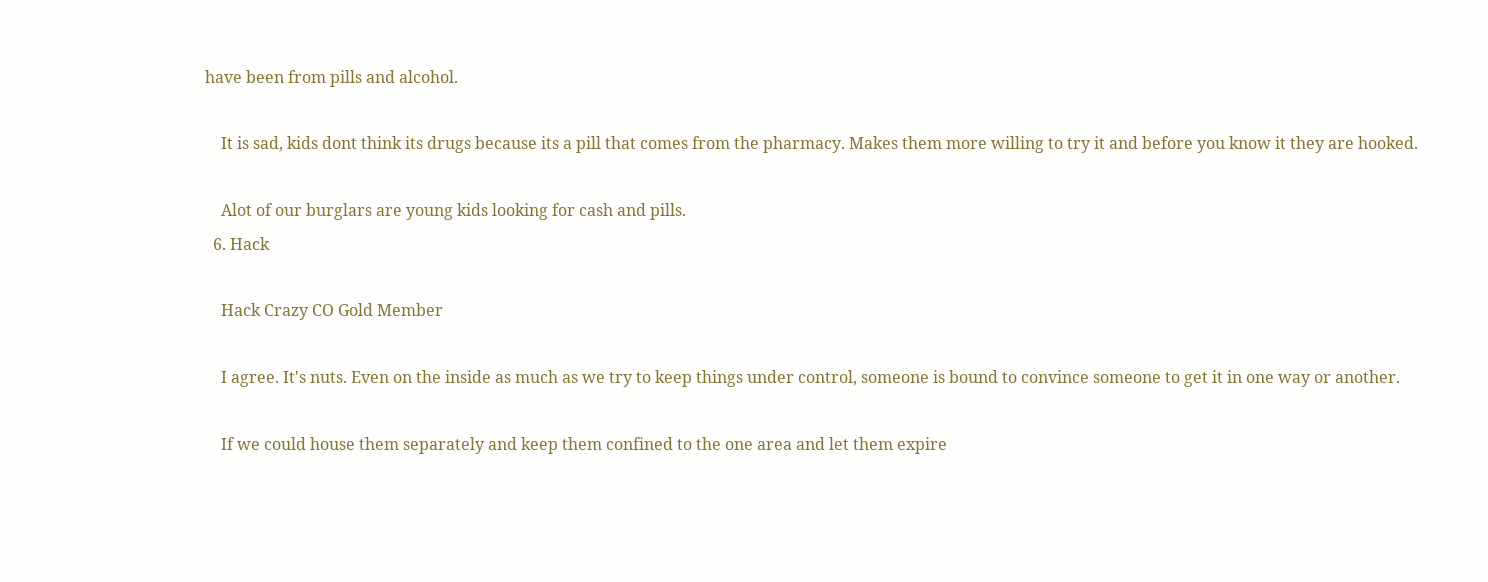have been from pills and alcohol.

    It is sad, kids dont think its drugs because its a pill that comes from the pharmacy. Makes them more willing to try it and before you know it they are hooked.

    Alot of our burglars are young kids looking for cash and pills.
  6. Hack

    Hack Crazy CO Gold Member

    I agree. It's nuts. Even on the inside as much as we try to keep things under control, someone is bound to convince someone to get it in one way or another.

    If we could house them separately and keep them confined to the one area and let them expire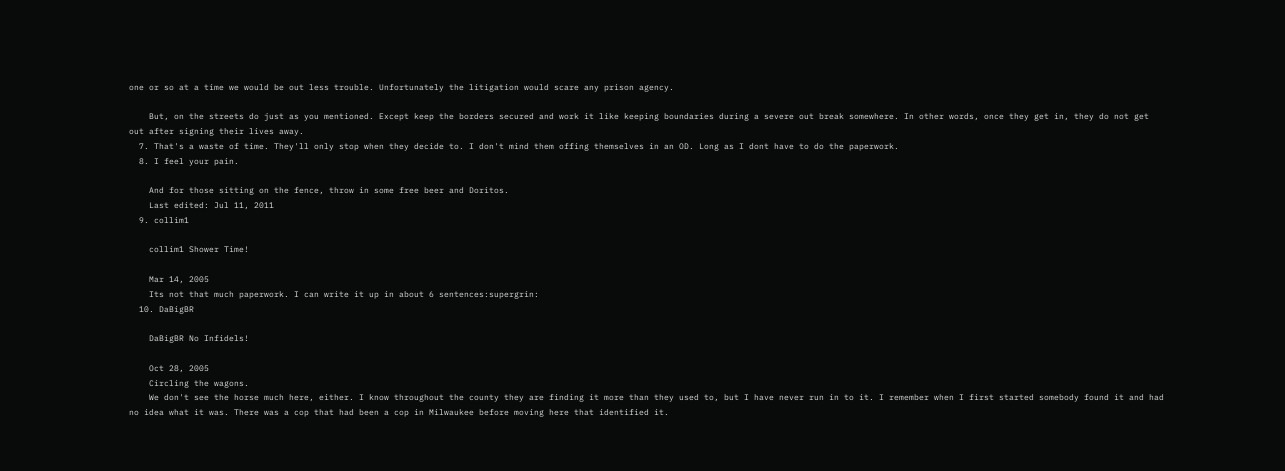one or so at a time we would be out less trouble. Unfortunately the litigation would scare any prison agency.

    But, on the streets do just as you mentioned. Except keep the borders secured and work it like keeping boundaries during a severe out break somewhere. In other words, once they get in, they do not get out after signing their lives away.
  7. That's a waste of time. They'll only stop when they decide to. I don't mind them offing themselves in an OD. Long as I dont have to do the paperwork.
  8. I feel your pain.

    And for those sitting on the fence, throw in some free beer and Doritos.
    Last edited: Jul 11, 2011
  9. collim1

    collim1 Shower Time!

    Mar 14, 2005
    Its not that much paperwork. I can write it up in about 6 sentences:supergrin:
  10. DaBigBR

    DaBigBR No Infidels!

    Oct 28, 2005
    Circling the wagons.
    We don't see the horse much here, either. I know throughout the county they are finding it more than they used to, but I have never run in to it. I remember when I first started somebody found it and had no idea what it was. There was a cop that had been a cop in Milwaukee before moving here that identified it.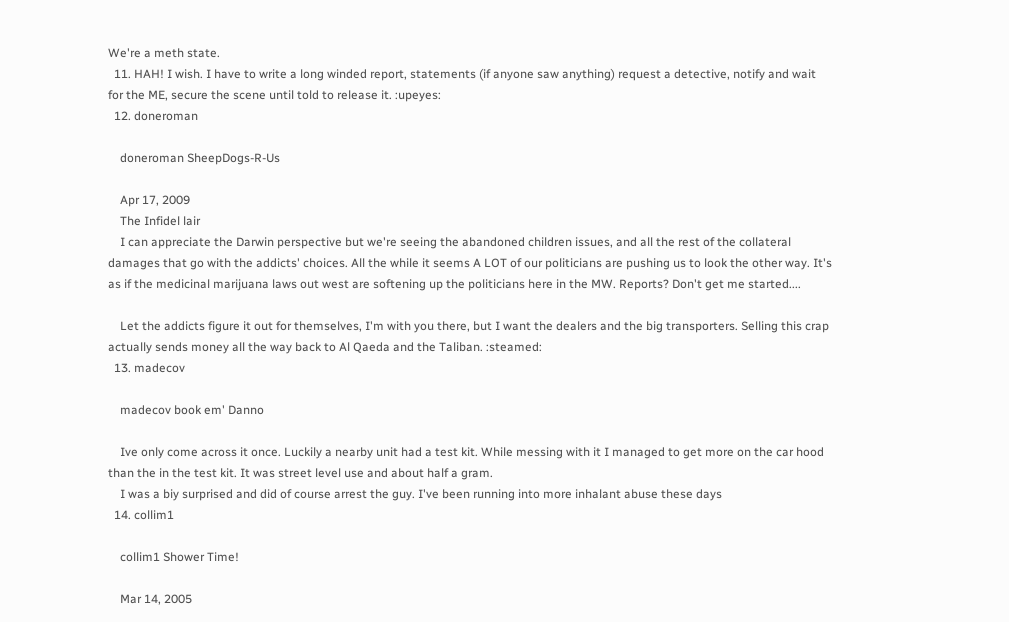We're a meth state.
  11. HAH! I wish. I have to write a long winded report, statements (if anyone saw anything) request a detective, notify and wait for the ME, secure the scene until told to release it. :upeyes:
  12. doneroman

    doneroman SheepDogs-R-Us

    Apr 17, 2009
    The Infidel lair
    I can appreciate the Darwin perspective but we're seeing the abandoned children issues, and all the rest of the collateral damages that go with the addicts' choices. All the while it seems A LOT of our politicians are pushing us to look the other way. It's as if the medicinal marijuana laws out west are softening up the politicians here in the MW. Reports? Don't get me started....

    Let the addicts figure it out for themselves, I'm with you there, but I want the dealers and the big transporters. Selling this crap actually sends money all the way back to Al Qaeda and the Taliban. :steamed:
  13. madecov

    madecov book em' Danno

    Ive only come across it once. Luckily a nearby unit had a test kit. While messing with it I managed to get more on the car hood than the in the test kit. It was street level use and about half a gram.
    I was a biy surprised and did of course arrest the guy. I've been running into more inhalant abuse these days
  14. collim1

    collim1 Shower Time!

    Mar 14, 2005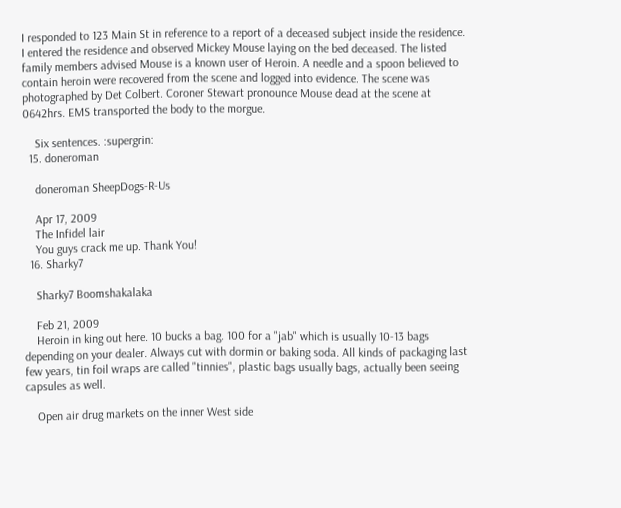I responded to 123 Main St in reference to a report of a deceased subject inside the residence. I entered the residence and observed Mickey Mouse laying on the bed deceased. The listed family members advised Mouse is a known user of Heroin. A needle and a spoon believed to contain heroin were recovered from the scene and logged into evidence. The scene was photographed by Det Colbert. Coroner Stewart pronounce Mouse dead at the scene at 0642hrs. EMS transported the body to the morgue.

    Six sentences. :supergrin:
  15. doneroman

    doneroman SheepDogs-R-Us

    Apr 17, 2009
    The Infidel lair
    You guys crack me up. Thank You!
  16. Sharky7

    Sharky7 Boomshakalaka

    Feb 21, 2009
    Heroin in king out here. 10 bucks a bag. 100 for a "jab" which is usually 10-13 bags depending on your dealer. Always cut with dormin or baking soda. All kinds of packaging last few years, tin foil wraps are called "tinnies", plastic bags usually bags, actually been seeing capsules as well.

    Open air drug markets on the inner West side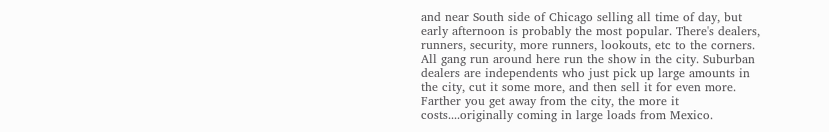and near South side of Chicago selling all time of day, but early afternoon is probably the most popular. There's dealers, runners, security, more runners, lookouts, etc to the corners. All gang run around here run the show in the city. Suburban dealers are independents who just pick up large amounts in the city, cut it some more, and then sell it for even more. Farther you get away from the city, the more it costs....originally coming in large loads from Mexico.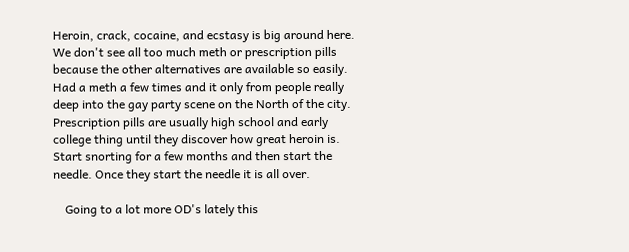Heroin, crack, cocaine, and ecstasy is big around here. We don't see all too much meth or prescription pills because the other alternatives are available so easily. Had a meth a few times and it only from people really deep into the gay party scene on the North of the city. Prescription pills are usually high school and early college thing until they discover how great heroin is. Start snorting for a few months and then start the needle. Once they start the needle it is all over.

    Going to a lot more OD's lately this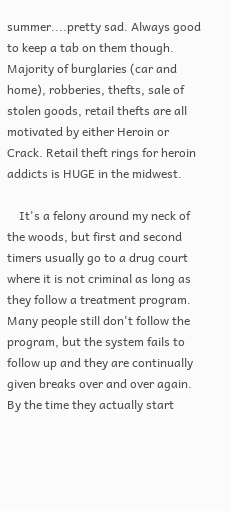summer....pretty sad. Always good to keep a tab on them though. Majority of burglaries (car and home), robberies, thefts, sale of stolen goods, retail thefts are all motivated by either Heroin or Crack. Retail theft rings for heroin addicts is HUGE in the midwest.

    It's a felony around my neck of the woods, but first and second timers usually go to a drug court where it is not criminal as long as they follow a treatment program. Many people still don't follow the program, but the system fails to follow up and they are continually given breaks over and over again. By the time they actually start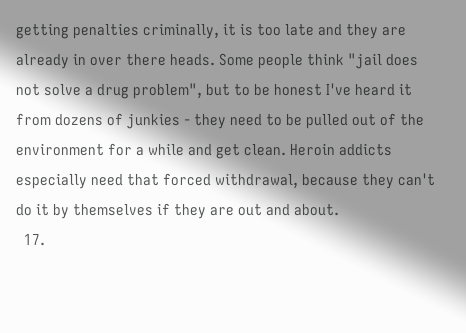getting penalties criminally, it is too late and they are already in over there heads. Some people think "jail does not solve a drug problem", but to be honest I've heard it from dozens of junkies - they need to be pulled out of the environment for a while and get clean. Heroin addicts especially need that forced withdrawal, because they can't do it by themselves if they are out and about.
  17.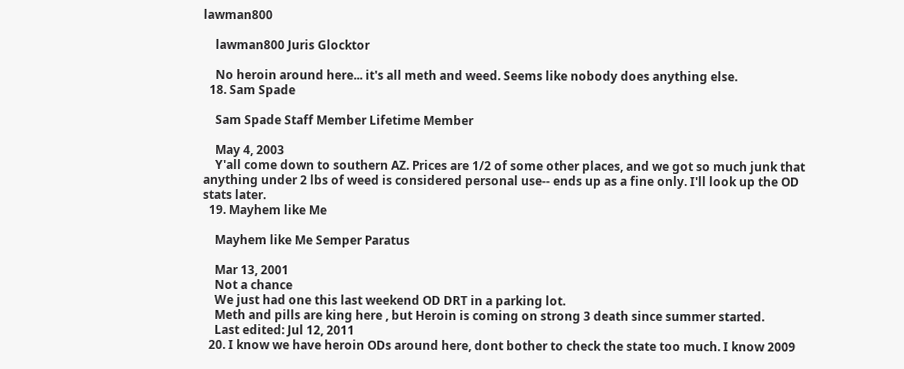lawman800

    lawman800 Juris Glocktor

    No heroin around here... it's all meth and weed. Seems like nobody does anything else.
  18. Sam Spade

    Sam Spade Staff Member Lifetime Member

    May 4, 2003
    Y'all come down to southern AZ. Prices are 1/2 of some other places, and we got so much junk that anything under 2 lbs of weed is considered personal use-- ends up as a fine only. I'll look up the OD stats later.
  19. Mayhem like Me

    Mayhem like Me Semper Paratus

    Mar 13, 2001
    Not a chance
    We just had one this last weekend OD DRT in a parking lot.
    Meth and pills are king here , but Heroin is coming on strong 3 death since summer started.
    Last edited: Jul 12, 2011
  20. I know we have heroin ODs around here, dont bother to check the state too much. I know 2009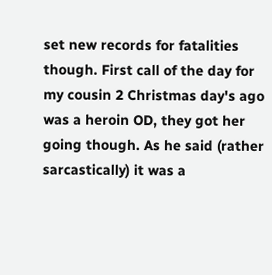set new records for fatalities though. First call of the day for my cousin 2 Christmas day's ago was a heroin OD, they got her going though. As he said (rather sarcastically) it was a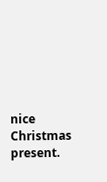nice Christmas present.